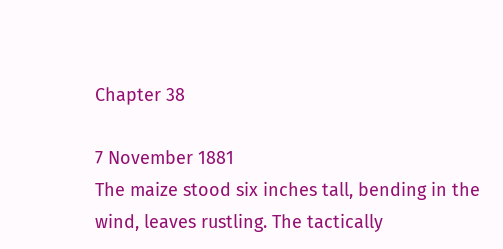Chapter 38

7 November 1881
The maize stood six inches tall, bending in the wind, leaves rustling. The tactically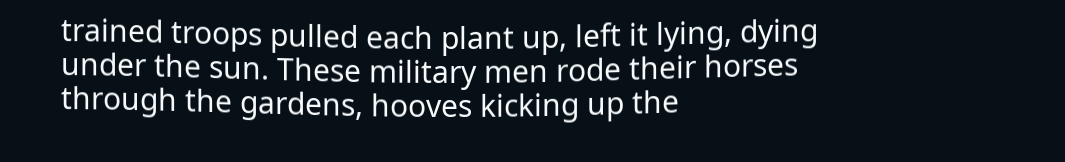trained troops pulled each plant up, left it lying, dying under the sun. These military men rode their horses through the gardens, hooves kicking up the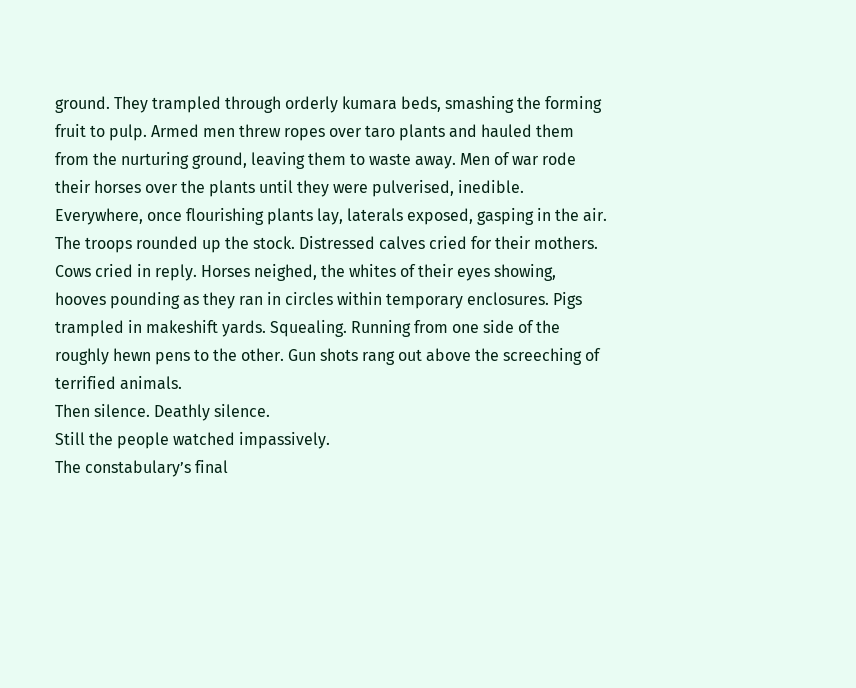ground. They trampled through orderly kumara beds, smashing the forming fruit to pulp. Armed men threw ropes over taro plants and hauled them from the nurturing ground, leaving them to waste away. Men of war rode their horses over the plants until they were pulverised, inedible. Everywhere, once flourishing plants lay, laterals exposed, gasping in the air.
The troops rounded up the stock. Distressed calves cried for their mothers. Cows cried in reply. Horses neighed, the whites of their eyes showing, hooves pounding as they ran in circles within temporary enclosures. Pigs trampled in makeshift yards. Squealing. Running from one side of the roughly hewn pens to the other. Gun shots rang out above the screeching of terrified animals.
Then silence. Deathly silence.
Still the people watched impassively.
The constabulary’s final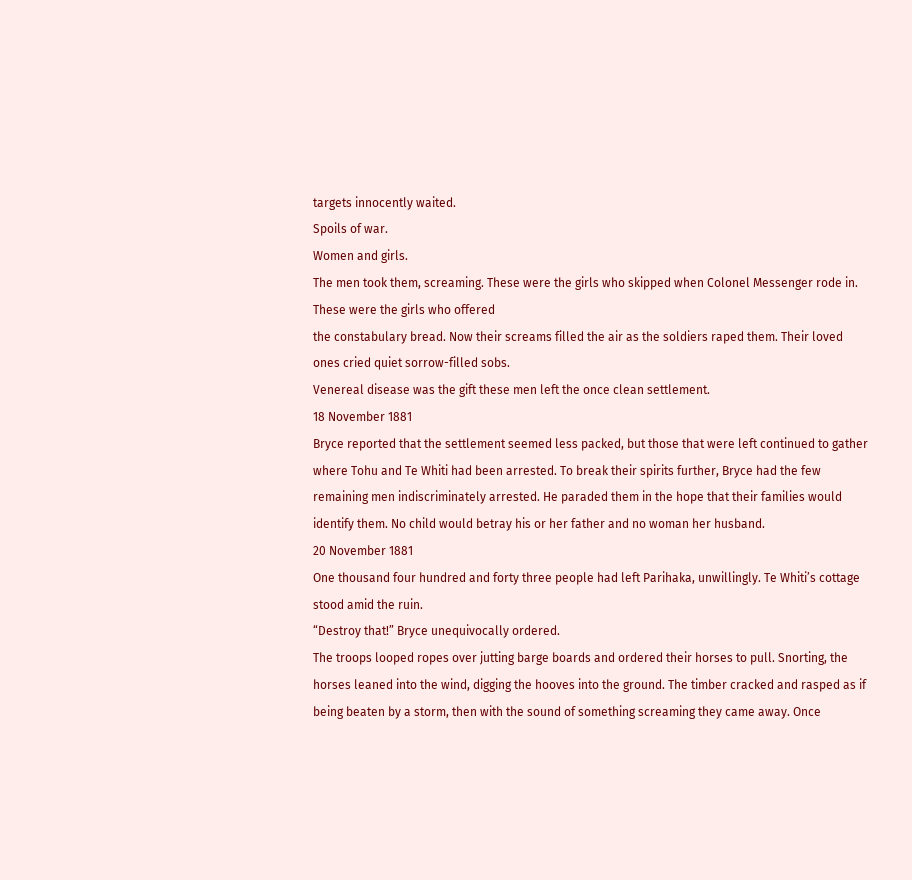targets innocently waited.
Spoils of war.
Women and girls.
The men took them, screaming. These were the girls who skipped when Colonel Messenger rode in. These were the girls who offered
the constabulary bread. Now their screams filled the air as the soldiers raped them. Their loved ones cried quiet sorrow-filled sobs.
Venereal disease was the gift these men left the once clean settlement.
18 November 1881
Bryce reported that the settlement seemed less packed, but those that were left continued to gather where Tohu and Te Whiti had been arrested. To break their spirits further, Bryce had the few remaining men indiscriminately arrested. He paraded them in the hope that their families would identify them. No child would betray his or her father and no woman her husband.
20 November 1881
One thousand four hundred and forty three people had left Parihaka, unwillingly. Te Whiti’s cottage stood amid the ruin.
“Destroy that!” Bryce unequivocally ordered.
The troops looped ropes over jutting barge boards and ordered their horses to pull. Snorting, the horses leaned into the wind, digging the hooves into the ground. The timber cracked and rasped as if being beaten by a storm, then with the sound of something screaming they came away. Once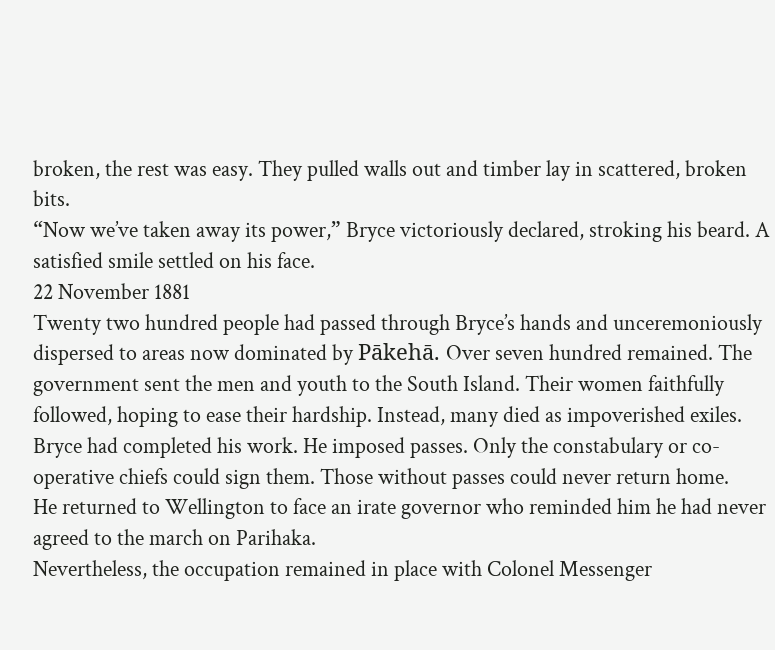broken, the rest was easy. They pulled walls out and timber lay in scattered, broken bits.
“Now we’ve taken away its power,” Bryce victoriously declared, stroking his beard. A satisfied smile settled on his face.
22 November 1881
Twenty two hundred people had passed through Bryce’s hands and unceremoniously dispersed to areas now dominated by Pākehā. Over seven hundred remained. The government sent the men and youth to the South Island. Their women faithfully followed, hoping to ease their hardship. Instead, many died as impoverished exiles.
Bryce had completed his work. He imposed passes. Only the constabulary or co-operative chiefs could sign them. Those without passes could never return home.
He returned to Wellington to face an irate governor who reminded him he had never agreed to the march on Parihaka.
Nevertheless, the occupation remained in place with Colonel Messenger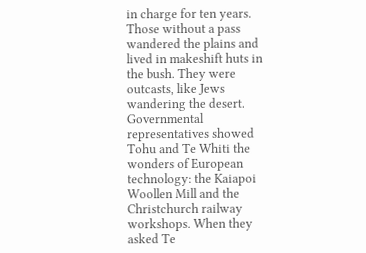in charge for ten years.
Those without a pass wandered the plains and lived in makeshift huts in the bush. They were outcasts, like Jews wandering the desert.
Governmental representatives showed Tohu and Te Whiti the wonders of European technology: the Kaiapoi Woollen Mill and the Christchurch railway workshops. When they asked Te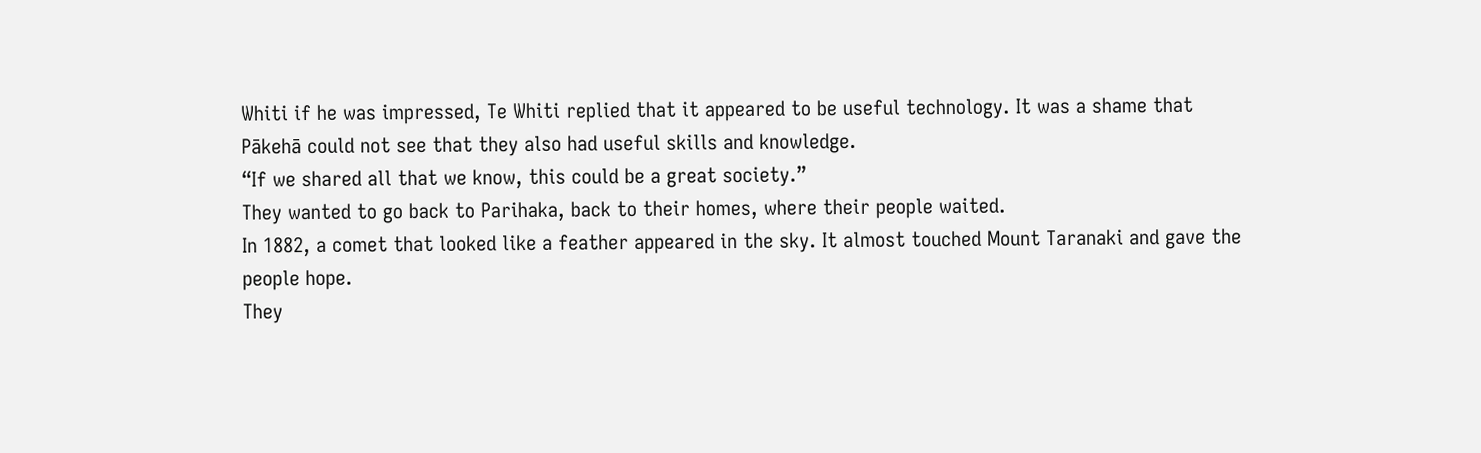Whiti if he was impressed, Te Whiti replied that it appeared to be useful technology. It was a shame that Pākehā could not see that they also had useful skills and knowledge.
“If we shared all that we know, this could be a great society.”
They wanted to go back to Parihaka, back to their homes, where their people waited.
In 1882, a comet that looked like a feather appeared in the sky. It almost touched Mount Taranaki and gave the people hope.
They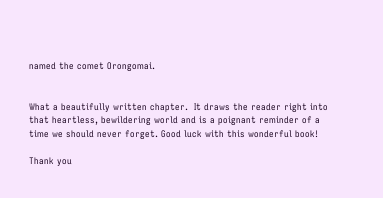named the comet Orongomai.


What a beautifully written chapter.  It draws the reader right into that heartless, bewildering world and is a poignant reminder of a time we should never forget. Good luck with this wonderful book!

Thank you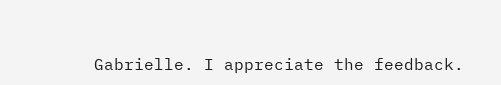Gabrielle. I appreciate the feedback.